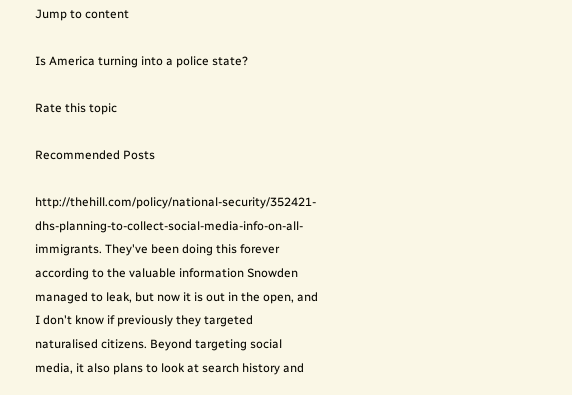Jump to content

Is America turning into a police state?

Rate this topic

Recommended Posts

http://thehill.com/policy/national-security/352421-dhs-planning-to-collect-social-media-info-on-all-immigrants. They've been doing this forever according to the valuable information Snowden managed to leak, but now it is out in the open, and I don't know if previously they targeted naturalised citizens. Beyond targeting social media, it also plans to look at search history and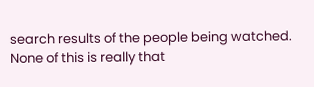search results of the people being watched. None of this is really that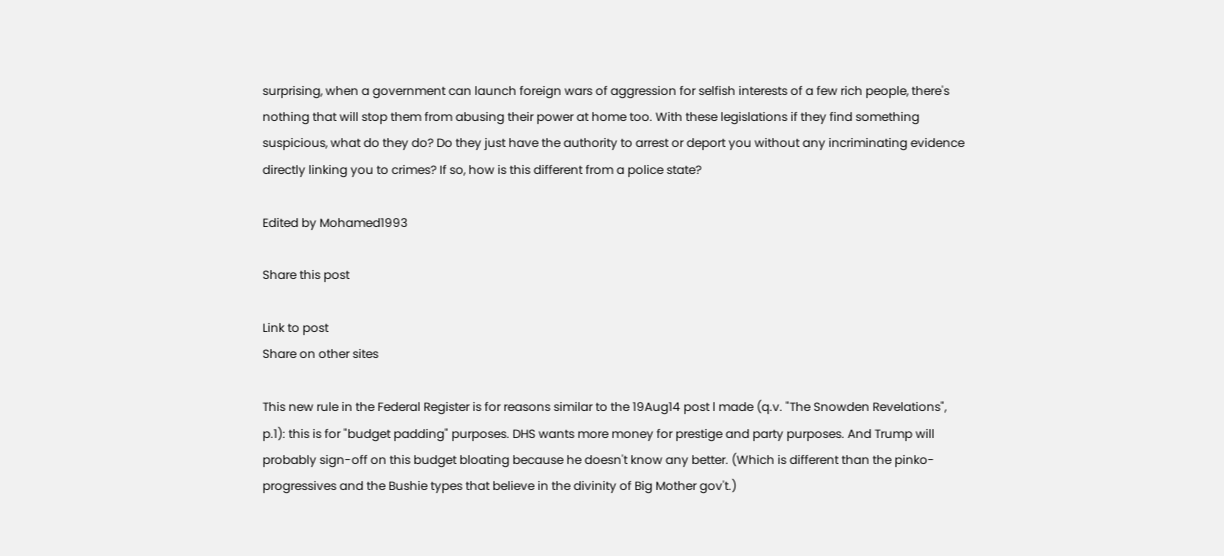surprising, when a government can launch foreign wars of aggression for selfish interests of a few rich people, there's nothing that will stop them from abusing their power at home too. With these legislations if they find something suspicious, what do they do? Do they just have the authority to arrest or deport you without any incriminating evidence directly linking you to crimes? If so, how is this different from a police state?

Edited by Mohamed1993

Share this post

Link to post
Share on other sites

This new rule in the Federal Register is for reasons similar to the 19Aug14 post l made (q.v. "The Snowden Revelations", p.1): this is for "budget padding" purposes. DHS wants more money for prestige and party purposes. And Trump will probably sign-off on this budget bloating because he doesn't know any better. (Which is different than the pinko-progressives and the Bushie types that believe in the divinity of Big Mother gov't.)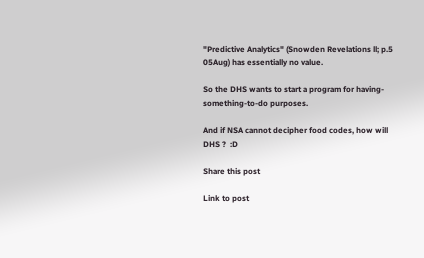"Predictive Analytics" (Snowden Revelations ll; p.5 05Aug) has essentially no value.

So the DHS wants to start a program for having-something-to-do purposes.

And if NSA cannot decipher food codes, how will DHS ?  :D

Share this post

Link to post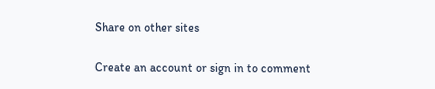Share on other sites

Create an account or sign in to comment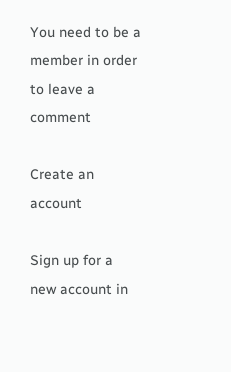You need to be a member in order to leave a comment

Create an account

Sign up for a new account in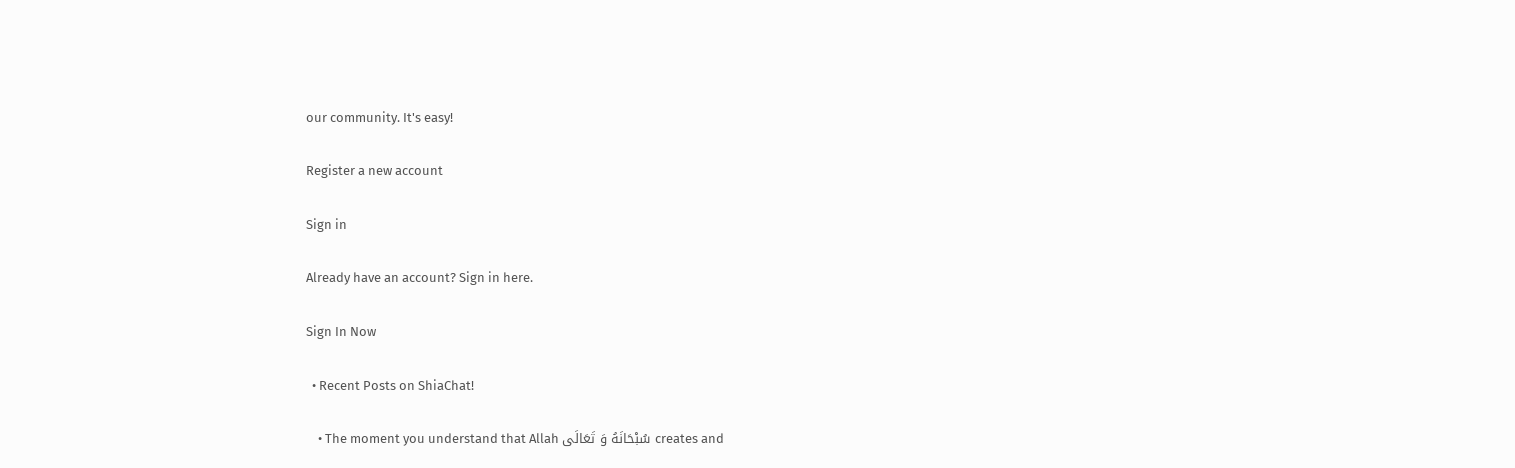our community. It's easy!

Register a new account

Sign in

Already have an account? Sign in here.

Sign In Now

  • Recent Posts on ShiaChat!

    • The moment you understand that Allah سُبْحَانَهُ وَ تَعَالَى creates and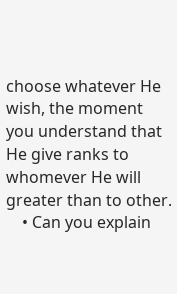choose whatever He wish, the moment you understand that He give ranks to whomever He will greater than to other.
    • Can you explain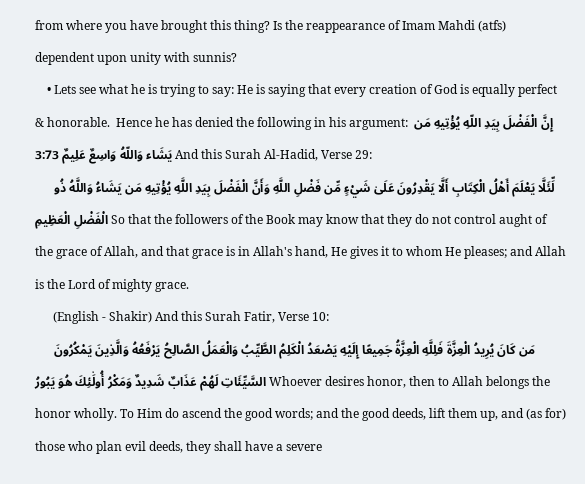from where you have brought this thing? Is the reappearance of Imam Mahdi (atfs) dependent upon unity with sunnis?
    • Lets see what he is trying to say: He is saying that every creation of God is equally perfect & honorable.  Hence he has denied the following in his argument:  إِنَّ الْفَضْلَ بِيَدِ اللّهِ يُؤْتِيهِ مَن يَشَاء وَاللّهُ وَاسِعٌ عَلِيمٌ 3:73 And this Surah Al-Hadid, Verse 29:
      لِّئَلَّا يَعْلَمَ أَهْلُ الْكِتَابِ أَلَّا يَقْدِرُونَ عَلَىٰ شَيْءٍ مِّن فَضْلِ اللَّهِ وَأَنَّ الْفَضْلَ بِيَدِ اللَّهِ يُؤْتِيهِ مَن يَشَاءُ وَاللَّهُ ذُو الْفَضْلِ الْعَظِيمِ So that the followers of the Book may know that they do not control aught of the grace of Allah, and that grace is in Allah's hand, He gives it to whom He pleases; and Allah is the Lord of mighty grace.
      (English - Shakir) And this Surah Fatir, Verse 10:
      مَن كَانَ يُرِيدُ الْعِزَّةَ فَلِلَّهِ الْعِزَّةُ جَمِيعًا إِلَيْهِ يَصْعَدُ الْكَلِمُ الطَّيِّبُ وَالْعَمَلُ الصَّالِحُ يَرْفَعُهُ وَالَّذِينَ يَمْكُرُونَ السَّيِّئَاتِ لَهُمْ عَذَابٌ شَدِيدٌ وَمَكْرُ أُولَٰئِكَ هُوَ يَبُورُ Whoever desires honor, then to Allah belongs the honor wholly. To Him do ascend the good words; and the good deeds, lift them up, and (as for) those who plan evil deeds, they shall have a severe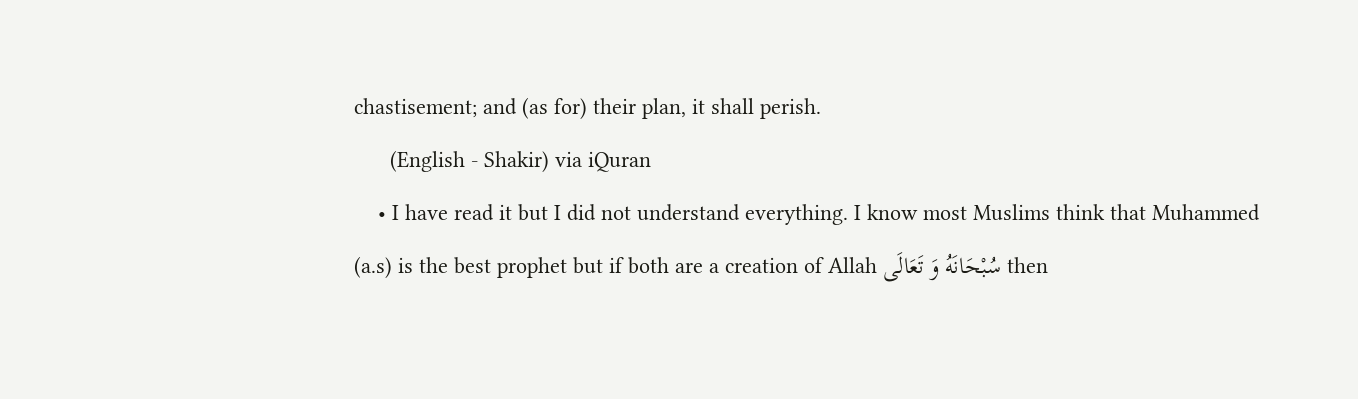chastisement; and (as for) their plan, it shall perish.
      (English - Shakir) via iQuran
    • I have read it but I did not understand everything. I know most Muslims think that Muhammed (a.s) is the best prophet but if both are a creation of Allah سُبْحَانَهُ وَ تَعَالَى then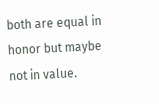both are equal in honor but maybe not in value.